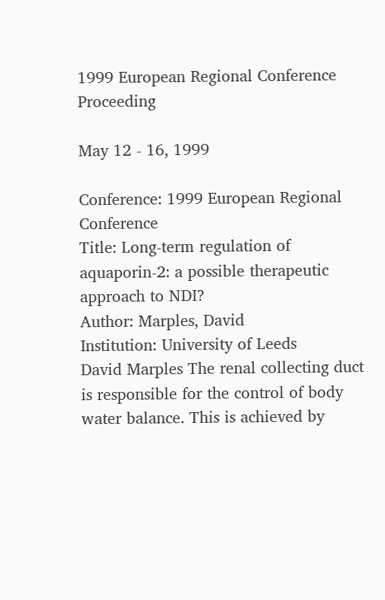1999 European Regional Conference Proceeding

May 12 - 16, 1999

Conference: 1999 European Regional Conference
Title: Long-term regulation of aquaporin-2: a possible therapeutic approach to NDI?
Author: Marples, David
Institution: University of Leeds
David Marples The renal collecting duct is responsible for the control of body water balance. This is achieved by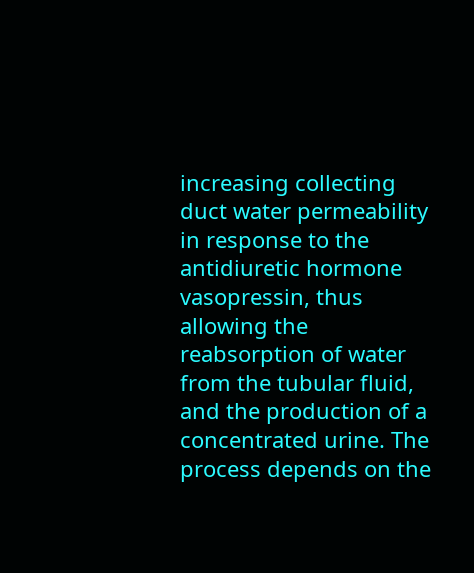increasing collecting duct water permeability in response to the antidiuretic hormone vasopressin, thus allowing the reabsorption of water from the tubular fluid, and the production of a concentrated urine. The process depends on the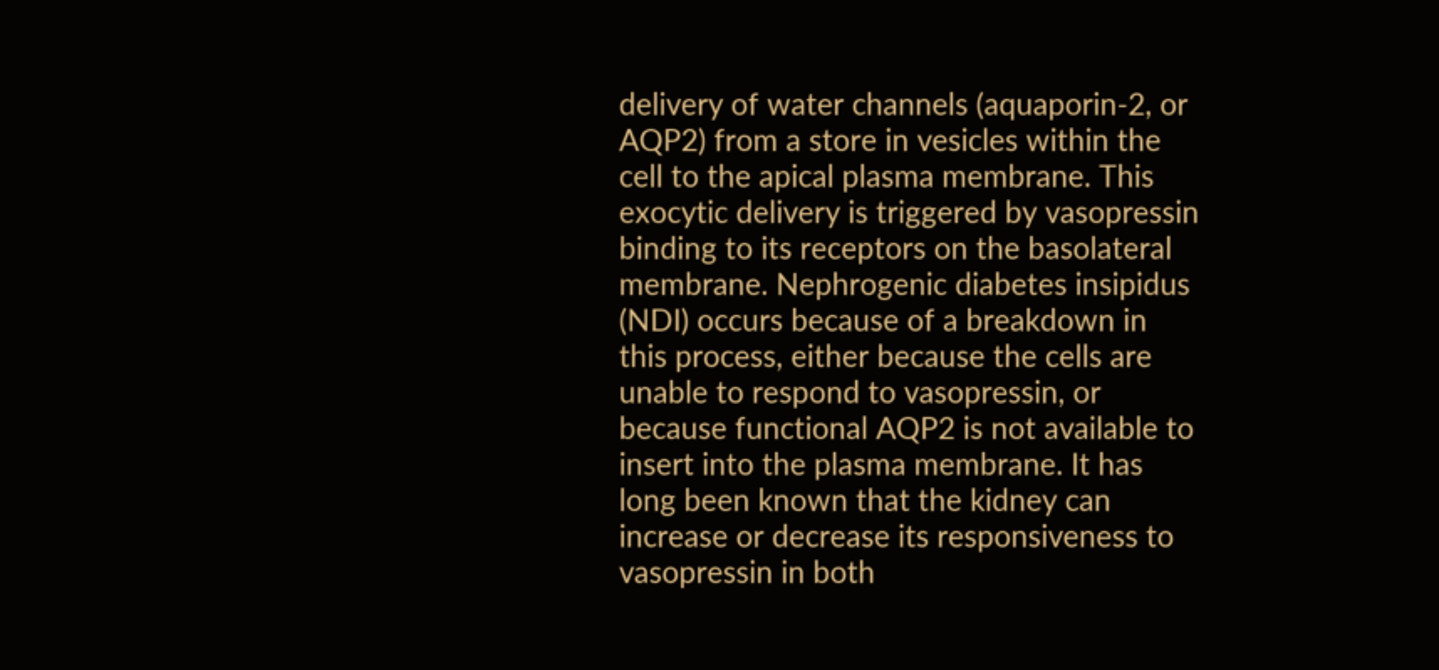delivery of water channels (aquaporin-2, or AQP2) from a store in vesicles within the cell to the apical plasma membrane. This exocytic delivery is triggered by vasopressin binding to its receptors on the basolateral membrane. Nephrogenic diabetes insipidus (NDI) occurs because of a breakdown in this process, either because the cells are unable to respond to vasopressin, or because functional AQP2 is not available to insert into the plasma membrane. It has long been known that the kidney can increase or decrease its responsiveness to vasopressin in both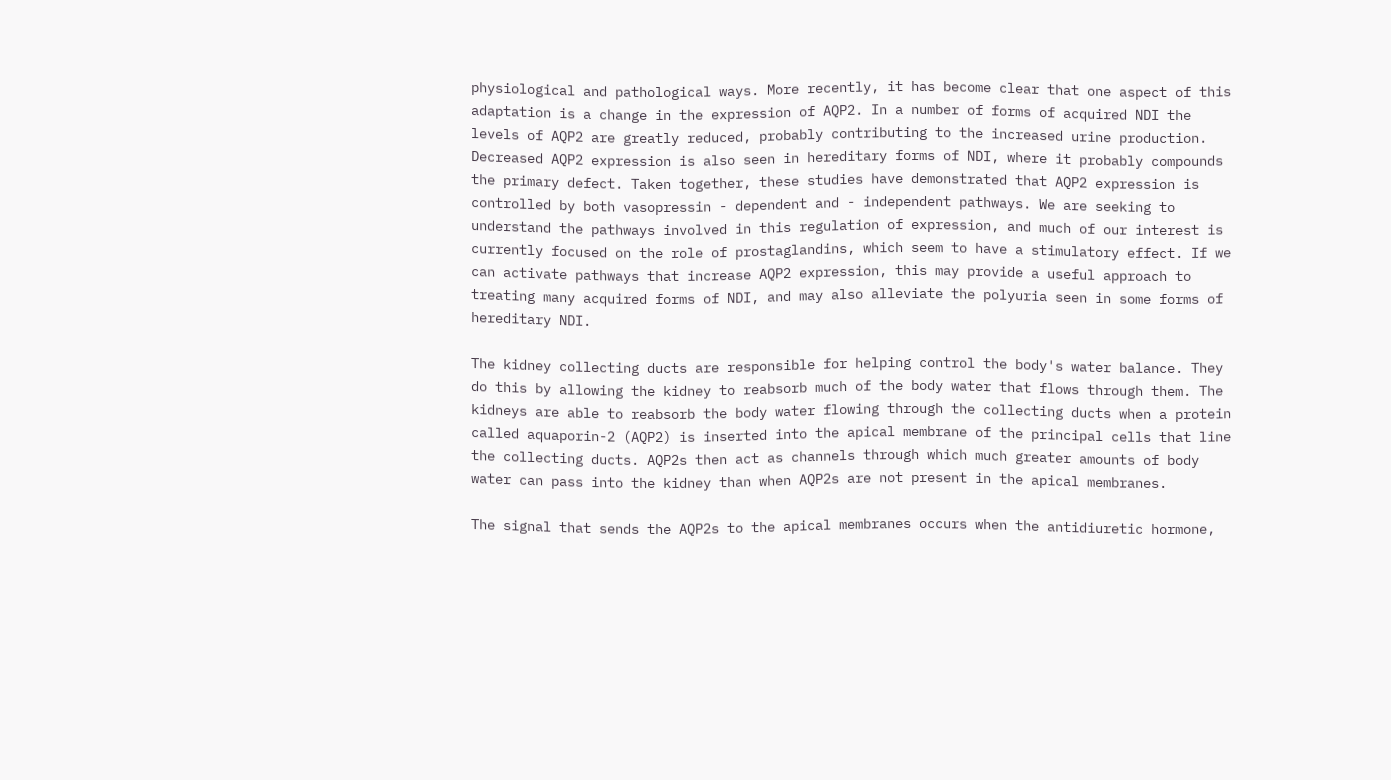physiological and pathological ways. More recently, it has become clear that one aspect of this adaptation is a change in the expression of AQP2. In a number of forms of acquired NDI the levels of AQP2 are greatly reduced, probably contributing to the increased urine production. Decreased AQP2 expression is also seen in hereditary forms of NDI, where it probably compounds the primary defect. Taken together, these studies have demonstrated that AQP2 expression is controlled by both vasopressin - dependent and - independent pathways. We are seeking to understand the pathways involved in this regulation of expression, and much of our interest is currently focused on the role of prostaglandins, which seem to have a stimulatory effect. If we can activate pathways that increase AQP2 expression, this may provide a useful approach to treating many acquired forms of NDI, and may also alleviate the polyuria seen in some forms of hereditary NDI.

The kidney collecting ducts are responsible for helping control the body's water balance. They do this by allowing the kidney to reabsorb much of the body water that flows through them. The kidneys are able to reabsorb the body water flowing through the collecting ducts when a protein called aquaporin-2 (AQP2) is inserted into the apical membrane of the principal cells that line the collecting ducts. AQP2s then act as channels through which much greater amounts of body water can pass into the kidney than when AQP2s are not present in the apical membranes.

The signal that sends the AQP2s to the apical membranes occurs when the antidiuretic hormone,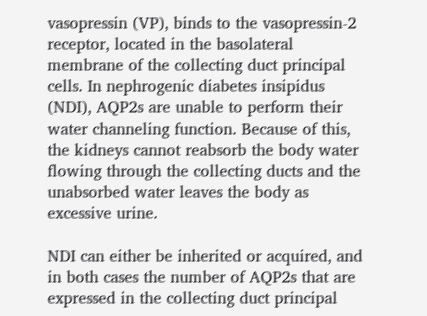vasopressin (VP), binds to the vasopressin-2 receptor, located in the basolateral membrane of the collecting duct principal cells. In nephrogenic diabetes insipidus (NDI), AQP2s are unable to perform their water channeling function. Because of this, the kidneys cannot reabsorb the body water flowing through the collecting ducts and the unabsorbed water leaves the body as excessive urine.

NDI can either be inherited or acquired, and in both cases the number of AQP2s that are expressed in the collecting duct principal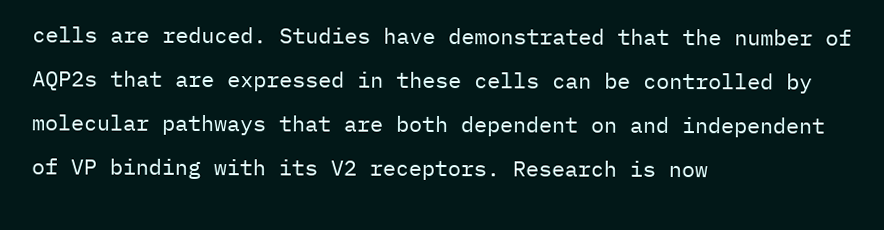cells are reduced. Studies have demonstrated that the number of AQP2s that are expressed in these cells can be controlled by molecular pathways that are both dependent on and independent of VP binding with its V2 receptors. Research is now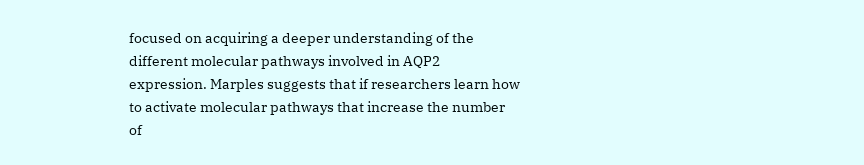focused on acquiring a deeper understanding of the different molecular pathways involved in AQP2 expression. Marples suggests that if researchers learn how to activate molecular pathways that increase the number of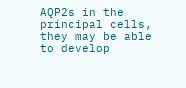AQP2s in the principal cells, they may be able to develop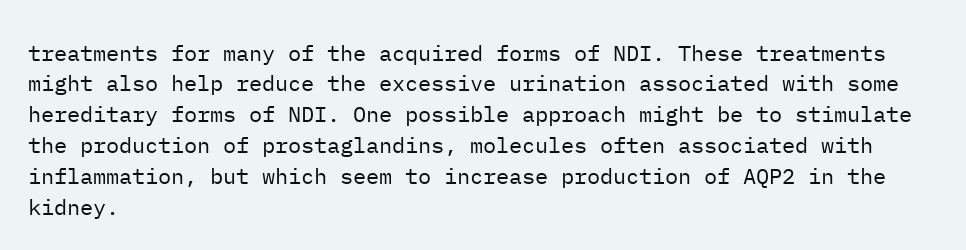treatments for many of the acquired forms of NDI. These treatments might also help reduce the excessive urination associated with some hereditary forms of NDI. One possible approach might be to stimulate the production of prostaglandins, molecules often associated with inflammation, but which seem to increase production of AQP2 in the kidney.